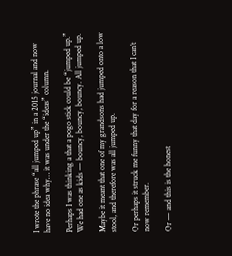I wrote the phrase “all jumped up” in a 2015 journal and now have no idea why… it was under the “ideas” column.

Perhaps I was thinking a that a pogo stick could be “jumped up.” We had one as kids — bouncy, bouncy, bouncy. All jumped up.

Maybe it meant that one of my grandsons had jumped onto a low stool, and therefore was all jumped up.

Or perhaps it struck me funny that day for a reason that I can’t now remember.

Or — and this is the honest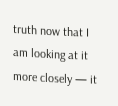truth now that I am looking at it more closely — it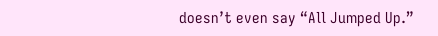doesn’t even say “All Jumped Up.”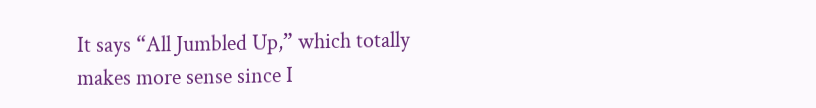It says “All Jumbled Up,” which totally makes more sense since I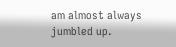am almost always jumbled up.